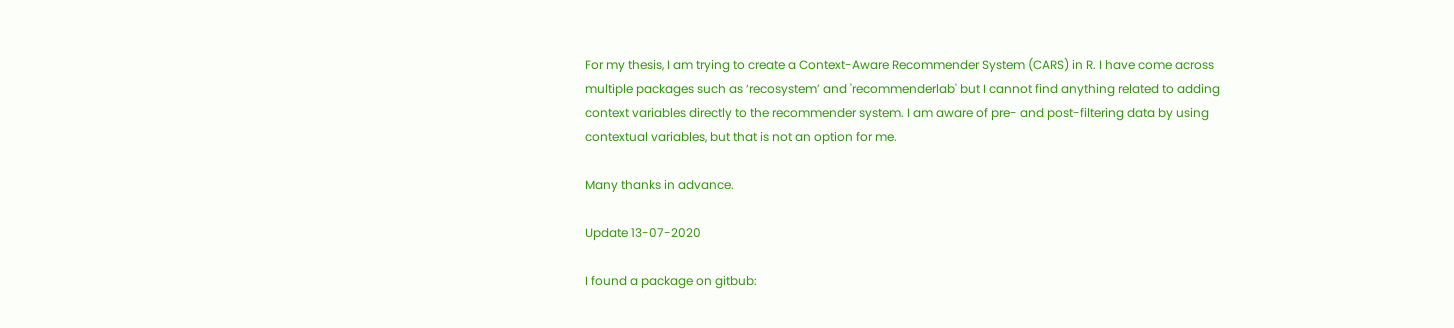For my thesis, I am trying to create a Context-Aware Recommender System (CARS) in R. I have come across multiple packages such as ‘recosystem’ and 'recommenderlab' but I cannot find anything related to adding context variables directly to the recommender system. I am aware of pre- and post-filtering data by using contextual variables, but that is not an option for me.

Many thanks in advance.

Update 13-07-2020

I found a package on gitbub: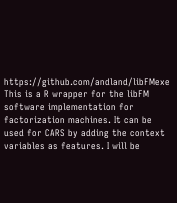https://github.com/andland/libFMexe This is a R wrapper for the libFM software implementation for factorization machines. It can be used for CARS by adding the context variables as features. I will be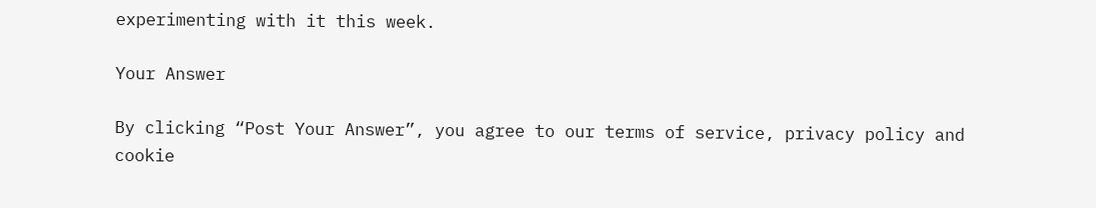experimenting with it this week.

Your Answer

By clicking “Post Your Answer”, you agree to our terms of service, privacy policy and cookie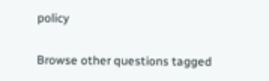policy

Browse other questions tagged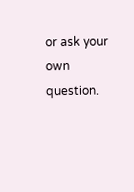or ask your own question.